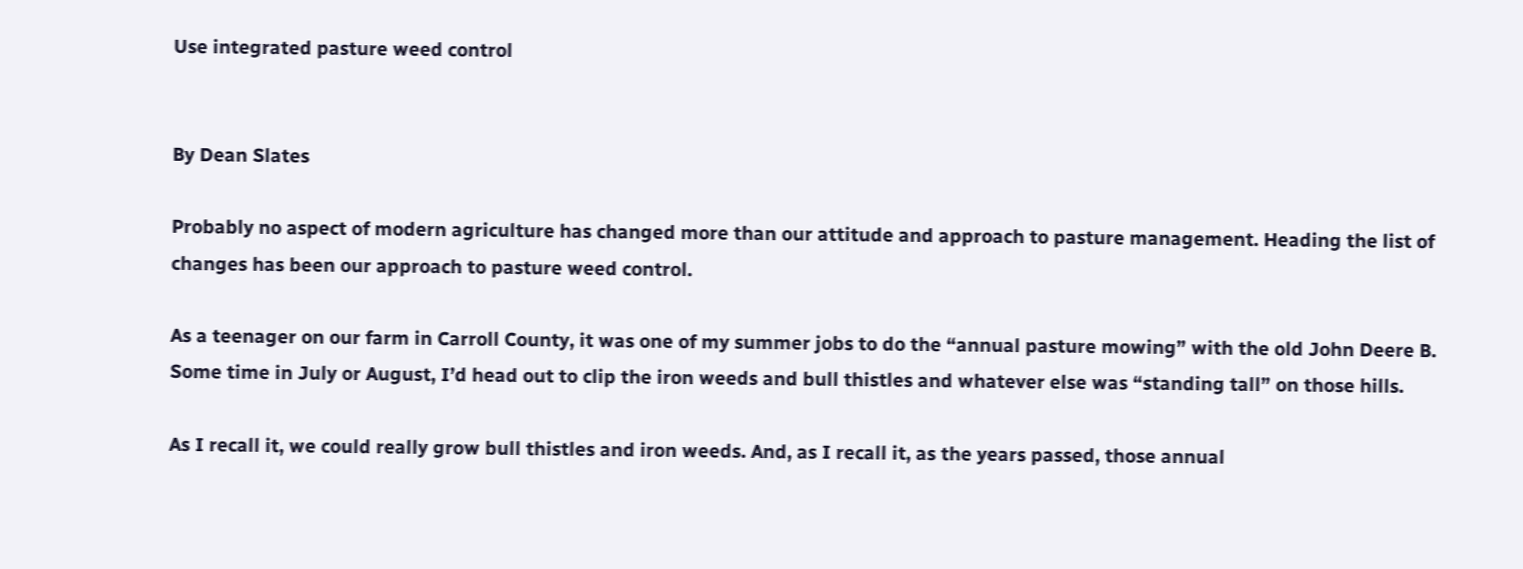Use integrated pasture weed control


By Dean Slates

Probably no aspect of modern agriculture has changed more than our attitude and approach to pasture management. Heading the list of changes has been our approach to pasture weed control.

As a teenager on our farm in Carroll County, it was one of my summer jobs to do the “annual pasture mowing” with the old John Deere B. Some time in July or August, I’d head out to clip the iron weeds and bull thistles and whatever else was “standing tall” on those hills.

As I recall it, we could really grow bull thistles and iron weeds. And, as I recall it, as the years passed, those annual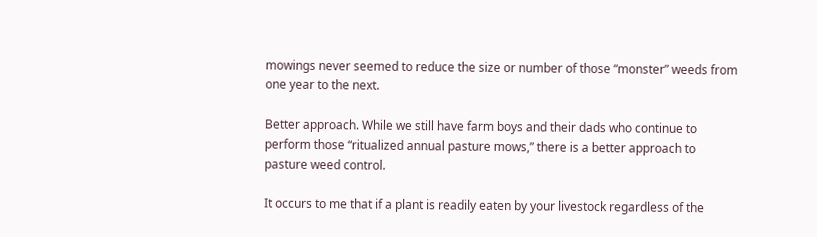mowings never seemed to reduce the size or number of those “monster” weeds from one year to the next.

Better approach. While we still have farm boys and their dads who continue to perform those “ritualized annual pasture mows,” there is a better approach to pasture weed control.

It occurs to me that if a plant is readily eaten by your livestock regardless of the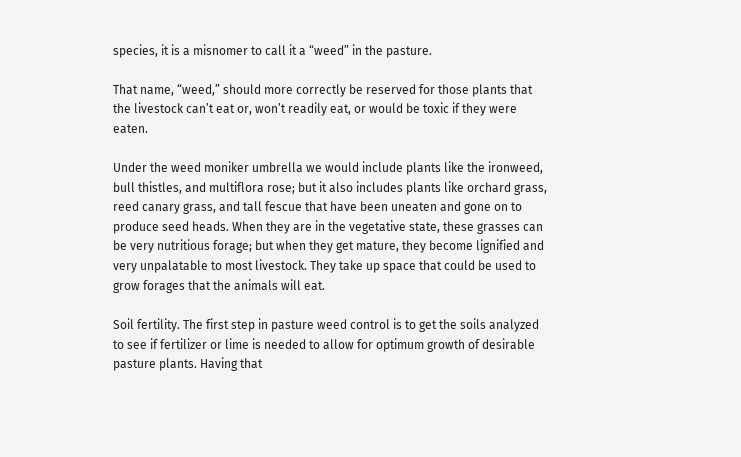species, it is a misnomer to call it a “weed” in the pasture.

That name, “weed,” should more correctly be reserved for those plants that the livestock can’t eat or, won’t readily eat, or would be toxic if they were eaten.

Under the weed moniker umbrella we would include plants like the ironweed, bull thistles, and multiflora rose; but it also includes plants like orchard grass, reed canary grass, and tall fescue that have been uneaten and gone on to produce seed heads. When they are in the vegetative state, these grasses can be very nutritious forage; but when they get mature, they become lignified and very unpalatable to most livestock. They take up space that could be used to grow forages that the animals will eat.

Soil fertility. The first step in pasture weed control is to get the soils analyzed to see if fertilizer or lime is needed to allow for optimum growth of desirable pasture plants. Having that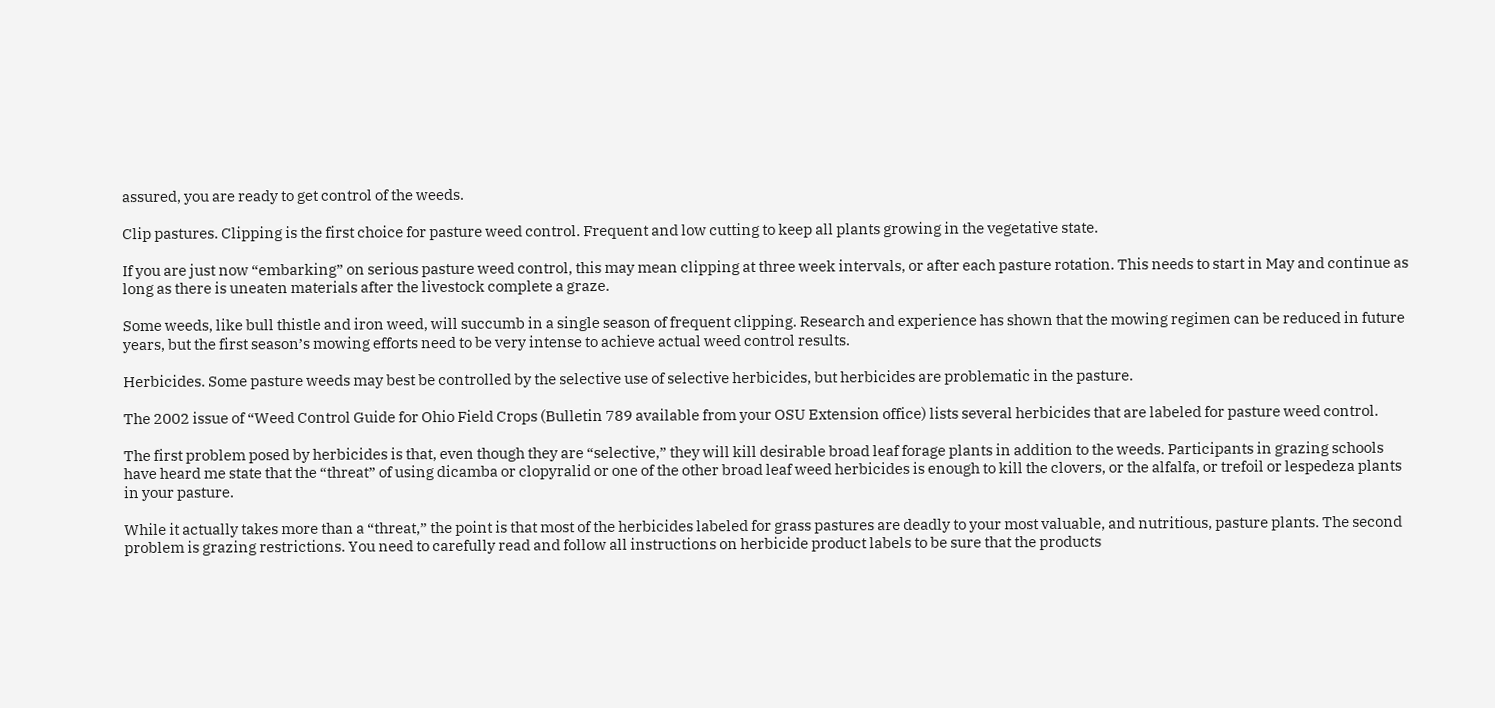assured, you are ready to get control of the weeds.

Clip pastures. Clipping is the first choice for pasture weed control. Frequent and low cutting to keep all plants growing in the vegetative state.

If you are just now “embarking” on serious pasture weed control, this may mean clipping at three week intervals, or after each pasture rotation. This needs to start in May and continue as long as there is uneaten materials after the livestock complete a graze.

Some weeds, like bull thistle and iron weed, will succumb in a single season of frequent clipping. Research and experience has shown that the mowing regimen can be reduced in future years, but the first season’s mowing efforts need to be very intense to achieve actual weed control results.

Herbicides. Some pasture weeds may best be controlled by the selective use of selective herbicides, but herbicides are problematic in the pasture.

The 2002 issue of “Weed Control Guide for Ohio Field Crops (Bulletin 789 available from your OSU Extension office) lists several herbicides that are labeled for pasture weed control.

The first problem posed by herbicides is that, even though they are “selective,” they will kill desirable broad leaf forage plants in addition to the weeds. Participants in grazing schools have heard me state that the “threat” of using dicamba or clopyralid or one of the other broad leaf weed herbicides is enough to kill the clovers, or the alfalfa, or trefoil or lespedeza plants in your pasture.

While it actually takes more than a “threat,” the point is that most of the herbicides labeled for grass pastures are deadly to your most valuable, and nutritious, pasture plants. The second problem is grazing restrictions. You need to carefully read and follow all instructions on herbicide product labels to be sure that the products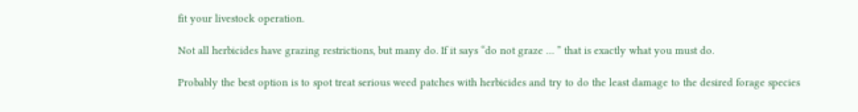fit your livestock operation.

Not all herbicides have grazing restrictions, but many do. If it says “do not graze … ” that is exactly what you must do.

Probably the best option is to spot treat serious weed patches with herbicides and try to do the least damage to the desired forage species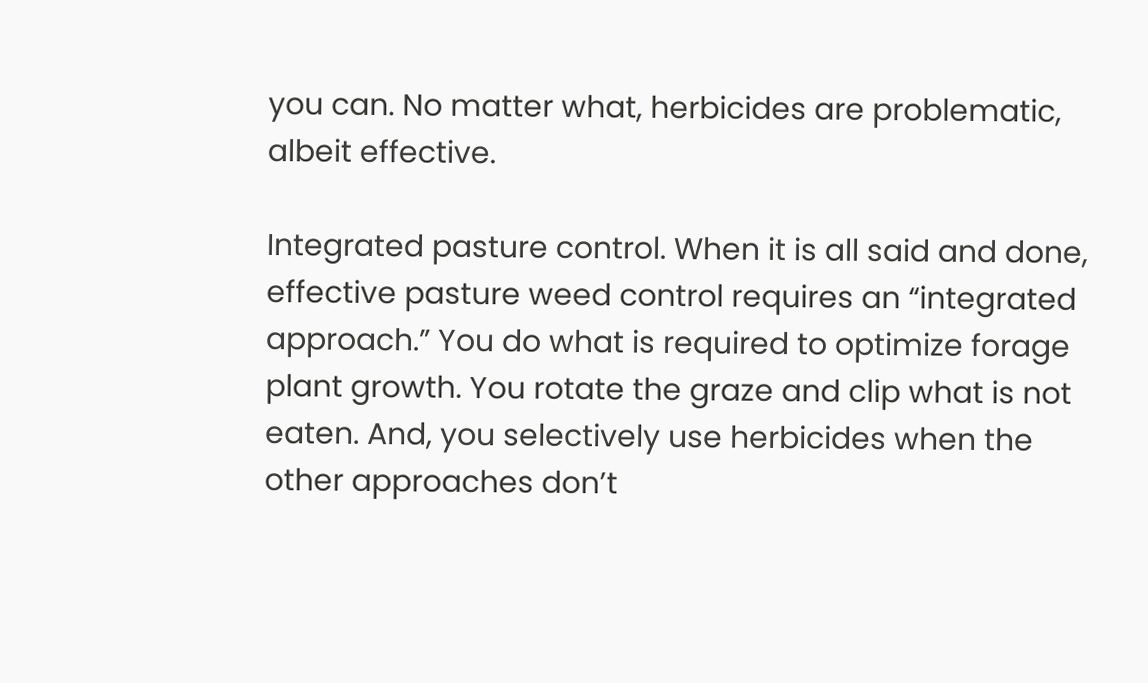you can. No matter what, herbicides are problematic, albeit effective.

Integrated pasture control. When it is all said and done, effective pasture weed control requires an “integrated approach.” You do what is required to optimize forage plant growth. You rotate the graze and clip what is not eaten. And, you selectively use herbicides when the other approaches don’t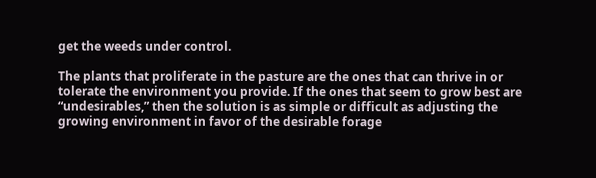get the weeds under control.

The plants that proliferate in the pasture are the ones that can thrive in or tolerate the environment you provide. If the ones that seem to grow best are “undesirables,” then the solution is as simple or difficult as adjusting the growing environment in favor of the desirable forage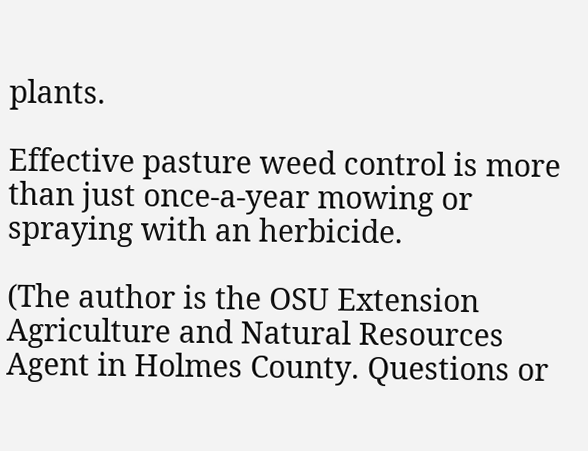plants.

Effective pasture weed control is more than just once-a-year mowing or spraying with an herbicide.

(The author is the OSU Extension Agriculture and Natural Resources Agent in Holmes County. Questions or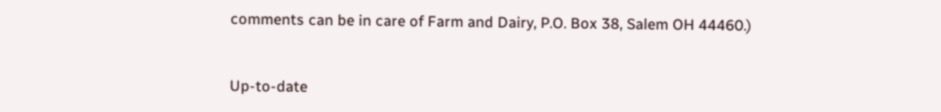comments can be in care of Farm and Dairy, P.O. Box 38, Salem OH 44460.)


Up-to-date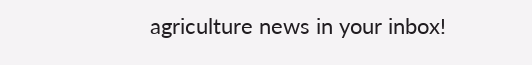agriculture news in your inbox!